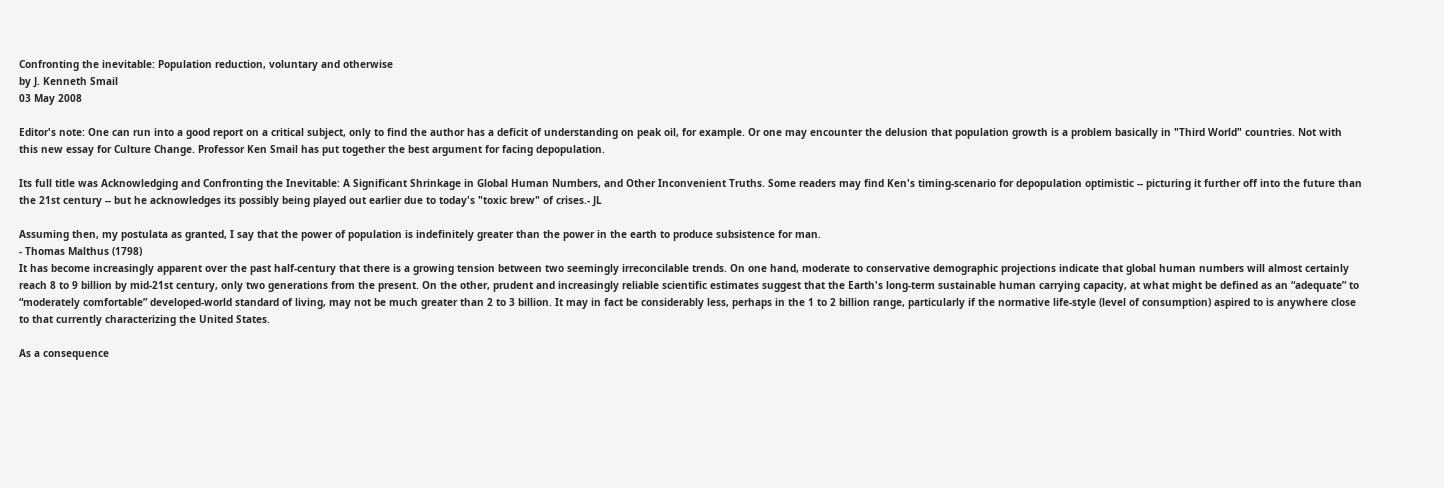Confronting the inevitable: Population reduction, voluntary and otherwise
by J. Kenneth Smail
03 May 2008

Editor's note: One can run into a good report on a critical subject, only to find the author has a deficit of understanding on peak oil, for example. Or one may encounter the delusion that population growth is a problem basically in "Third World" countries. Not with this new essay for Culture Change. Professor Ken Smail has put together the best argument for facing depopulation.

Its full title was Acknowledging and Confronting the Inevitable: A Significant Shrinkage in Global Human Numbers, and Other Inconvenient Truths. Some readers may find Ken's timing-scenario for depopulation optimistic -- picturing it further off into the future than the 21st century -- but he acknowledges its possibly being played out earlier due to today's "toxic brew" of crises.- JL

Assuming then, my postulata as granted, I say that the power of population is indefinitely greater than the power in the earth to produce subsistence for man.
- Thomas Malthus (1798)
It has become increasingly apparent over the past half-century that there is a growing tension between two seemingly irreconcilable trends. On one hand, moderate to conservative demographic projections indicate that global human numbers will almost certainly reach 8 to 9 billion by mid-21st century, only two generations from the present. On the other, prudent and increasingly reliable scientific estimates suggest that the Earth's long-term sustainable human carrying capacity, at what might be defined as an “adequate” to “moderately comfortable” developed-world standard of living, may not be much greater than 2 to 3 billion. It may in fact be considerably less, perhaps in the 1 to 2 billion range, particularly if the normative life-style (level of consumption) aspired to is anywhere close to that currently characterizing the United States.

As a consequence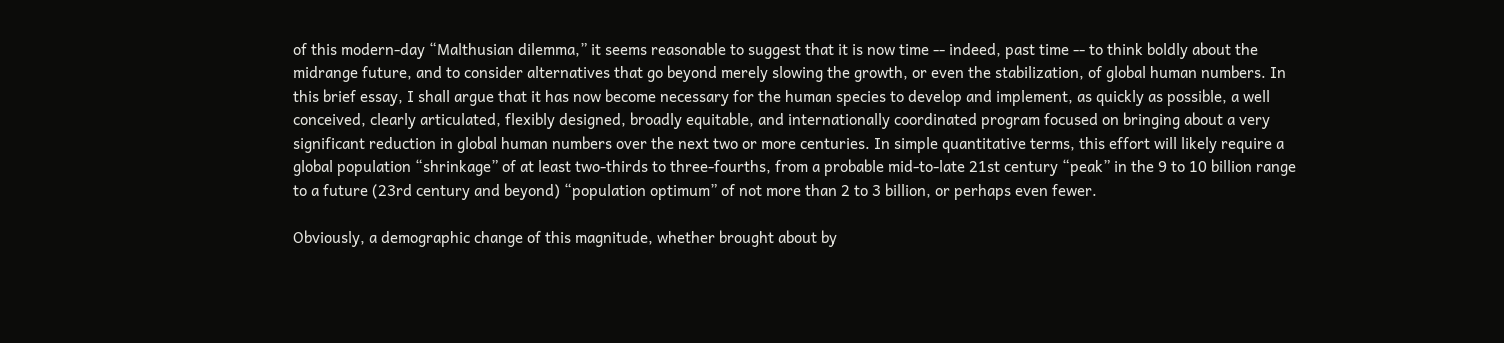of this modern-day “Malthusian dilemma,” it seems reasonable to suggest that it is now time -- indeed, past time -- to think boldly about the midrange future, and to consider alternatives that go beyond merely slowing the growth, or even the stabilization, of global human numbers. In this brief essay, I shall argue that it has now become necessary for the human species to develop and implement, as quickly as possible, a well conceived, clearly articulated, flexibly designed, broadly equitable, and internationally coordinated program focused on bringing about a very significant reduction in global human numbers over the next two or more centuries. In simple quantitative terms, this effort will likely require a global population “shrinkage” of at least two-thirds to three-fourths, from a probable mid-to-late 21st century “peak” in the 9 to 10 billion range to a future (23rd century and beyond) “population optimum” of not more than 2 to 3 billion, or perhaps even fewer.

Obviously, a demographic change of this magnitude, whether brought about by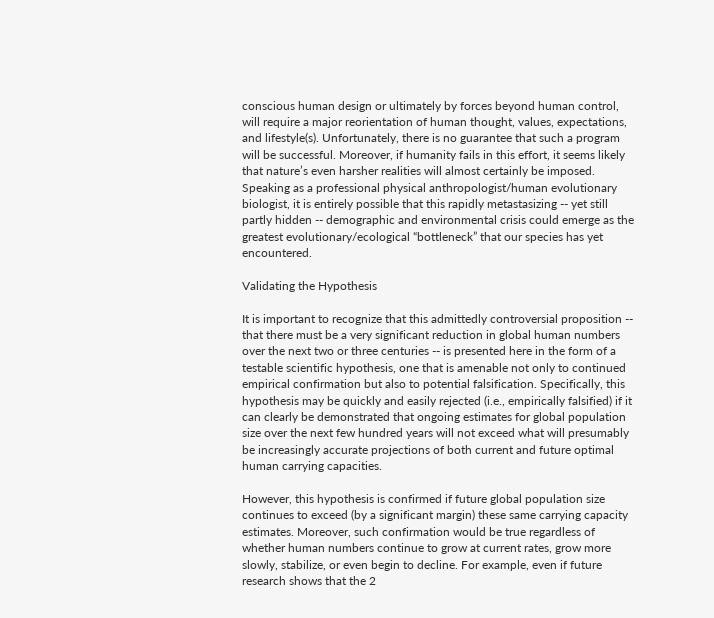conscious human design or ultimately by forces beyond human control, will require a major reorientation of human thought, values, expectations, and lifestyle(s). Unfortunately, there is no guarantee that such a program will be successful. Moreover, if humanity fails in this effort, it seems likely that nature’s even harsher realities will almost certainly be imposed. Speaking as a professional physical anthropologist/human evolutionary biologist, it is entirely possible that this rapidly metastasizing -- yet still partly hidden -- demographic and environmental crisis could emerge as the greatest evolutionary/ecological “bottleneck” that our species has yet encountered.

Validating the Hypothesis

It is important to recognize that this admittedly controversial proposition -- that there must be a very significant reduction in global human numbers over the next two or three centuries -- is presented here in the form of a testable scientific hypothesis, one that is amenable not only to continued empirical confirmation but also to potential falsification. Specifically, this hypothesis may be quickly and easily rejected (i.e., empirically falsified) if it can clearly be demonstrated that ongoing estimates for global population size over the next few hundred years will not exceed what will presumably be increasingly accurate projections of both current and future optimal human carrying capacities.

However, this hypothesis is confirmed if future global population size continues to exceed (by a significant margin) these same carrying capacity estimates. Moreover, such confirmation would be true regardless of whether human numbers continue to grow at current rates, grow more slowly, stabilize, or even begin to decline. For example, even if future research shows that the 2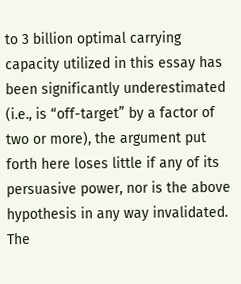to 3 billion optimal carrying capacity utilized in this essay has been significantly underestimated (i.e., is “off-target” by a factor of two or more), the argument put forth here loses little if any of its persuasive power, nor is the above hypothesis in any way invalidated. The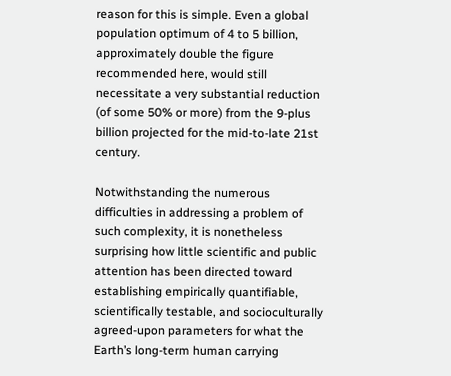reason for this is simple. Even a global population optimum of 4 to 5 billion, approximately double the figure recommended here, would still necessitate a very substantial reduction (of some 50% or more) from the 9-plus billion projected for the mid-to-late 21st century.

Notwithstanding the numerous difficulties in addressing a problem of such complexity, it is nonetheless surprising how little scientific and public attention has been directed toward establishing empirically quantifiable, scientifically testable, and socioculturally agreed-upon parameters for what the Earth’s long-term human carrying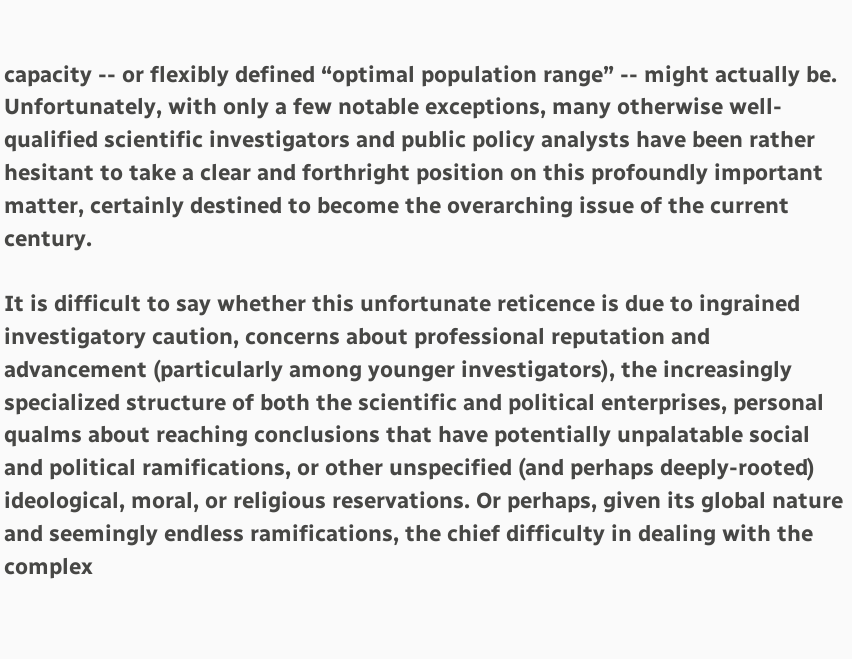capacity -- or flexibly defined “optimal population range” -- might actually be. Unfortunately, with only a few notable exceptions, many otherwise well-qualified scientific investigators and public policy analysts have been rather hesitant to take a clear and forthright position on this profoundly important matter, certainly destined to become the overarching issue of the current century.

It is difficult to say whether this unfortunate reticence is due to ingrained investigatory caution, concerns about professional reputation and advancement (particularly among younger investigators), the increasingly specialized structure of both the scientific and political enterprises, personal qualms about reaching conclusions that have potentially unpalatable social and political ramifications, or other unspecified (and perhaps deeply-rooted) ideological, moral, or religious reservations. Or perhaps, given its global nature and seemingly endless ramifications, the chief difficulty in dealing with the complex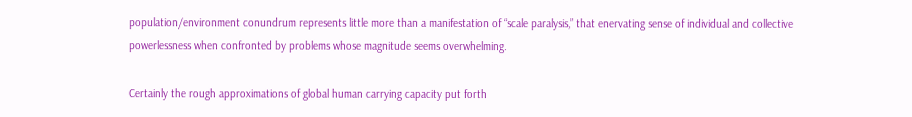population/environment conundrum represents little more than a manifestation of “scale paralysis,” that enervating sense of individual and collective powerlessness when confronted by problems whose magnitude seems overwhelming.

Certainly the rough approximations of global human carrying capacity put forth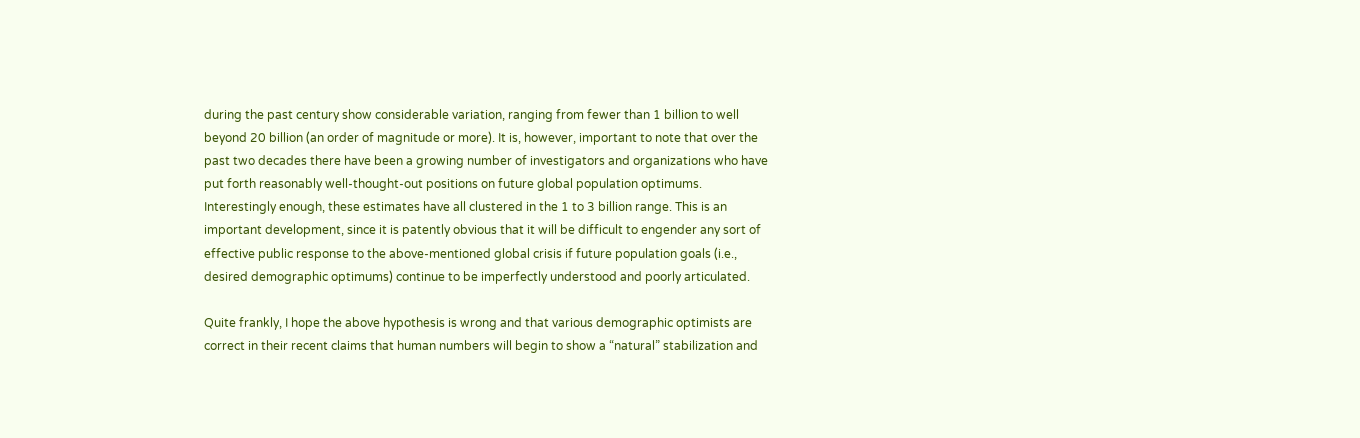during the past century show considerable variation, ranging from fewer than 1 billion to well beyond 20 billion (an order of magnitude or more). It is, however, important to note that over the past two decades there have been a growing number of investigators and organizations who have put forth reasonably well-thought-out positions on future global population optimums. Interestingly enough, these estimates have all clustered in the 1 to 3 billion range. This is an important development, since it is patently obvious that it will be difficult to engender any sort of effective public response to the above-mentioned global crisis if future population goals (i.e., desired demographic optimums) continue to be imperfectly understood and poorly articulated.

Quite frankly, I hope the above hypothesis is wrong and that various demographic optimists are correct in their recent claims that human numbers will begin to show a “natural” stabilization and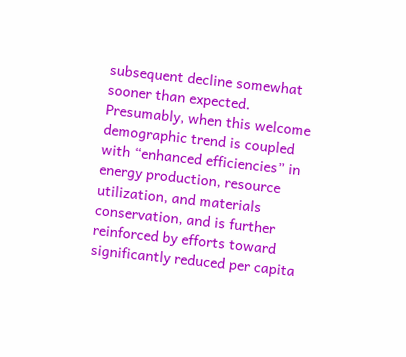subsequent decline somewhat sooner than expected. Presumably, when this welcome demographic trend is coupled with “enhanced efficiencies” in energy production, resource utilization, and materials conservation, and is further reinforced by efforts toward significantly reduced per capita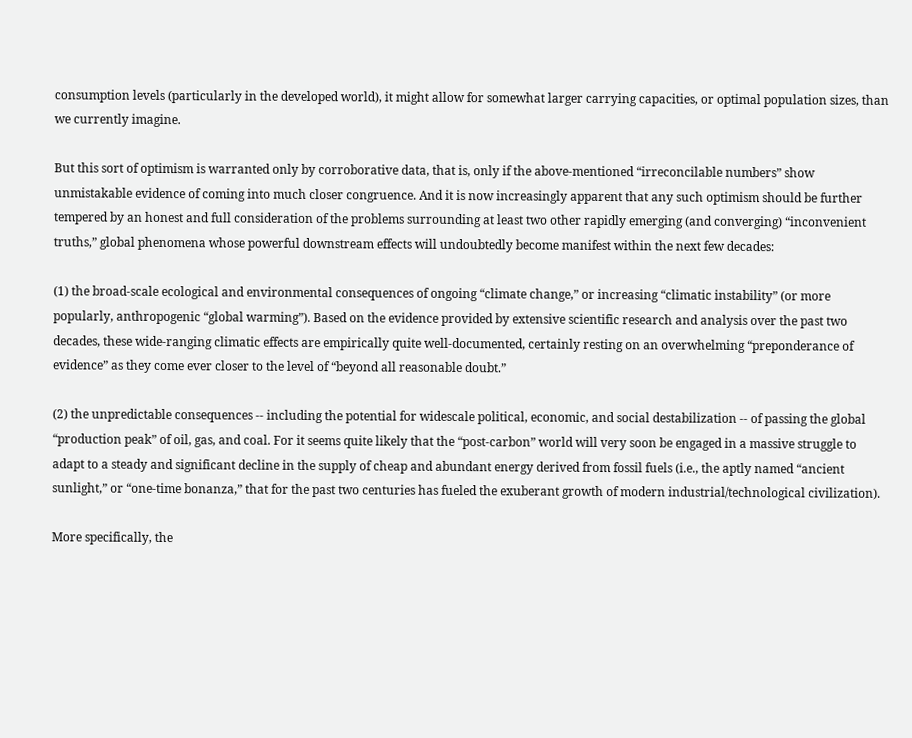consumption levels (particularly in the developed world), it might allow for somewhat larger carrying capacities, or optimal population sizes, than we currently imagine.

But this sort of optimism is warranted only by corroborative data, that is, only if the above-mentioned “irreconcilable numbers” show unmistakable evidence of coming into much closer congruence. And it is now increasingly apparent that any such optimism should be further tempered by an honest and full consideration of the problems surrounding at least two other rapidly emerging (and converging) “inconvenient truths,” global phenomena whose powerful downstream effects will undoubtedly become manifest within the next few decades:

(1) the broad-scale ecological and environmental consequences of ongoing “climate change,” or increasing “climatic instability” (or more popularly, anthropogenic “global warming”). Based on the evidence provided by extensive scientific research and analysis over the past two decades, these wide-ranging climatic effects are empirically quite well-documented, certainly resting on an overwhelming “preponderance of evidence” as they come ever closer to the level of “beyond all reasonable doubt.”

(2) the unpredictable consequences -- including the potential for widescale political, economic, and social destabilization -- of passing the global “production peak” of oil, gas, and coal. For it seems quite likely that the “post-carbon” world will very soon be engaged in a massive struggle to adapt to a steady and significant decline in the supply of cheap and abundant energy derived from fossil fuels (i.e., the aptly named “ancient sunlight,” or “one-time bonanza,” that for the past two centuries has fueled the exuberant growth of modern industrial/technological civilization).

More specifically, the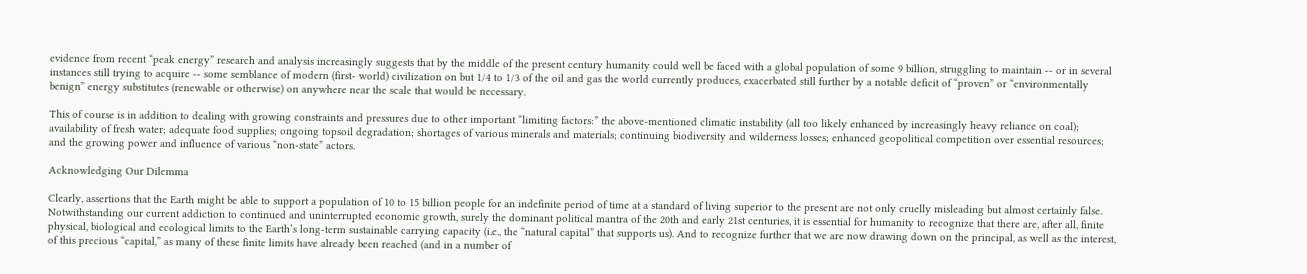evidence from recent “peak energy” research and analysis increasingly suggests that by the middle of the present century humanity could well be faced with a global population of some 9 billion, struggling to maintain -- or in several instances still trying to acquire -- some semblance of modern (first- world) civilization on but 1/4 to 1/3 of the oil and gas the world currently produces, exacerbated still further by a notable deficit of “proven” or “environmentally benign” energy substitutes (renewable or otherwise) on anywhere near the scale that would be necessary.

This of course is in addition to dealing with growing constraints and pressures due to other important “limiting factors:” the above-mentioned climatic instability (all too likely enhanced by increasingly heavy reliance on coal); availability of fresh water; adequate food supplies; ongoing topsoil degradation; shortages of various minerals and materials; continuing biodiversity and wilderness losses; enhanced geopolitical competition over essential resources; and the growing power and influence of various “non-state” actors.

Acknowledging Our Dilemma

Clearly, assertions that the Earth might be able to support a population of 10 to 15 billion people for an indefinite period of time at a standard of living superior to the present are not only cruelly misleading but almost certainly false. Notwithstanding our current addiction to continued and uninterrupted economic growth, surely the dominant political mantra of the 20th and early 21st centuries, it is essential for humanity to recognize that there are, after all, finite physical, biological and ecological limits to the Earth’s long-term sustainable carrying capacity (i.e., the “natural capital” that supports us). And to recognize further that we are now drawing down on the principal, as well as the interest, of this precious “capital,” as many of these finite limits have already been reached (and in a number of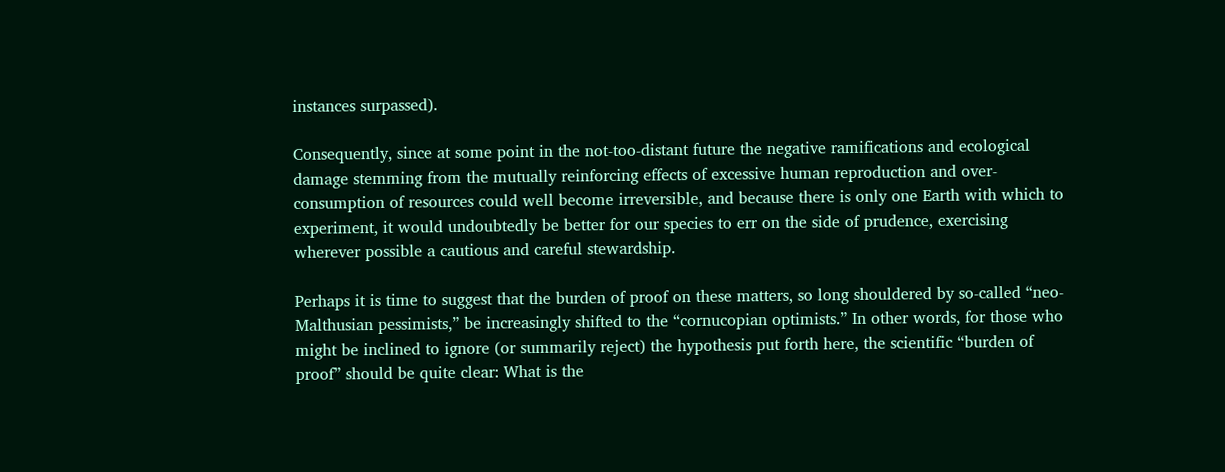instances surpassed).

Consequently, since at some point in the not-too-distant future the negative ramifications and ecological damage stemming from the mutually reinforcing effects of excessive human reproduction and over-consumption of resources could well become irreversible, and because there is only one Earth with which to experiment, it would undoubtedly be better for our species to err on the side of prudence, exercising wherever possible a cautious and careful stewardship.

Perhaps it is time to suggest that the burden of proof on these matters, so long shouldered by so-called “neo-Malthusian pessimists,” be increasingly shifted to the “cornucopian optimists.” In other words, for those who might be inclined to ignore (or summarily reject) the hypothesis put forth here, the scientific “burden of proof” should be quite clear: What is the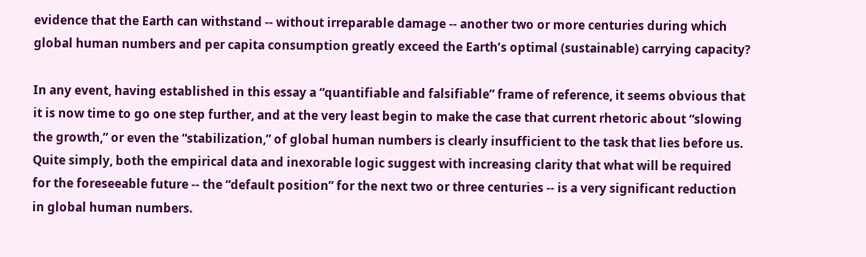evidence that the Earth can withstand -- without irreparable damage -- another two or more centuries during which global human numbers and per capita consumption greatly exceed the Earth’s optimal (sustainable) carrying capacity?

In any event, having established in this essay a “quantifiable and falsifiable” frame of reference, it seems obvious that it is now time to go one step further, and at the very least begin to make the case that current rhetoric about “slowing the growth,” or even the “stabilization,” of global human numbers is clearly insufficient to the task that lies before us. Quite simply, both the empirical data and inexorable logic suggest with increasing clarity that what will be required for the foreseeable future -- the “default position” for the next two or three centuries -- is a very significant reduction in global human numbers.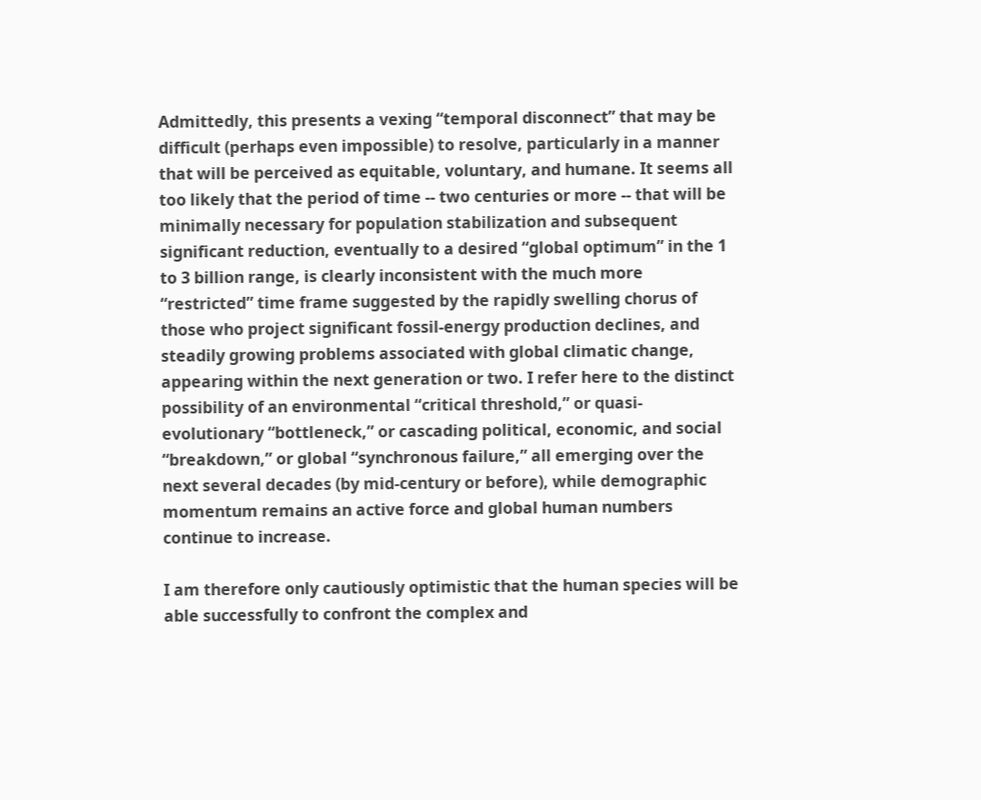Admittedly, this presents a vexing “temporal disconnect” that may be difficult (perhaps even impossible) to resolve, particularly in a manner that will be perceived as equitable, voluntary, and humane. It seems all too likely that the period of time -- two centuries or more -- that will be minimally necessary for population stabilization and subsequent significant reduction, eventually to a desired “global optimum” in the 1 to 3 billion range, is clearly inconsistent with the much more “restricted” time frame suggested by the rapidly swelling chorus of those who project significant fossil-energy production declines, and steadily growing problems associated with global climatic change, appearing within the next generation or two. I refer here to the distinct possibility of an environmental “critical threshold,” or quasi-evolutionary “bottleneck,” or cascading political, economic, and social “breakdown,” or global “synchronous failure,” all emerging over the next several decades (by mid-century or before), while demographic momentum remains an active force and global human numbers continue to increase.

I am therefore only cautiously optimistic that the human species will be able successfully to confront the complex and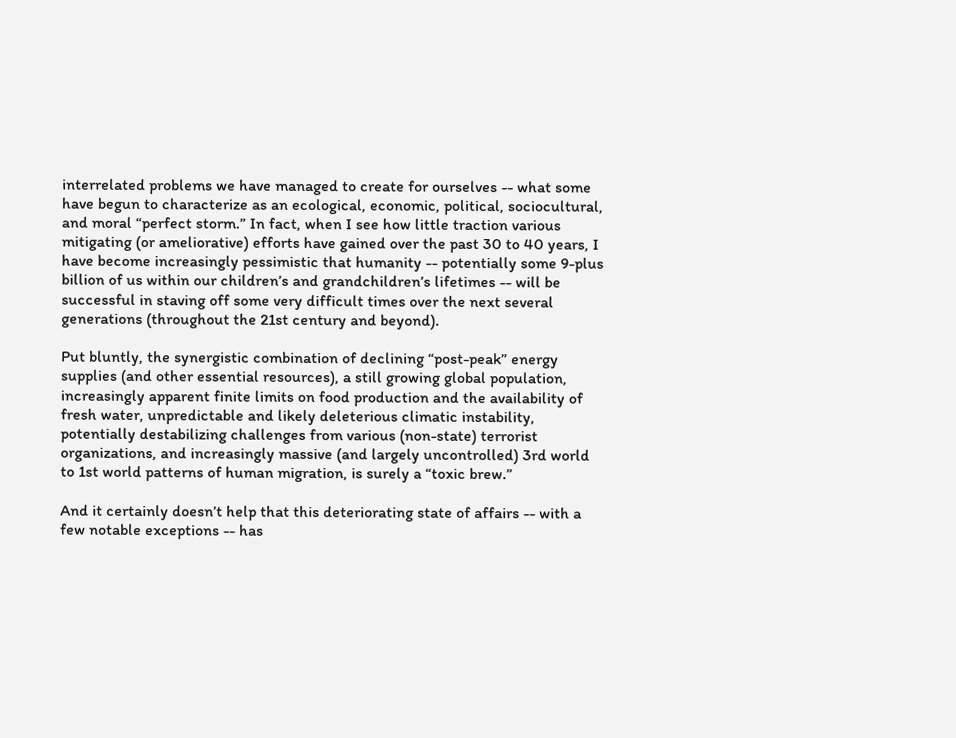interrelated problems we have managed to create for ourselves -- what some have begun to characterize as an ecological, economic, political, sociocultural, and moral “perfect storm.” In fact, when I see how little traction various mitigating (or ameliorative) efforts have gained over the past 30 to 40 years, I have become increasingly pessimistic that humanity -- potentially some 9-plus billion of us within our children’s and grandchildren’s lifetimes -- will be successful in staving off some very difficult times over the next several generations (throughout the 21st century and beyond).

Put bluntly, the synergistic combination of declining “post-peak” energy supplies (and other essential resources), a still growing global population, increasingly apparent finite limits on food production and the availability of fresh water, unpredictable and likely deleterious climatic instability, potentially destabilizing challenges from various (non-state) terrorist organizations, and increasingly massive (and largely uncontrolled) 3rd world to 1st world patterns of human migration, is surely a “toxic brew.”

And it certainly doesn’t help that this deteriorating state of affairs -- with a few notable exceptions -- has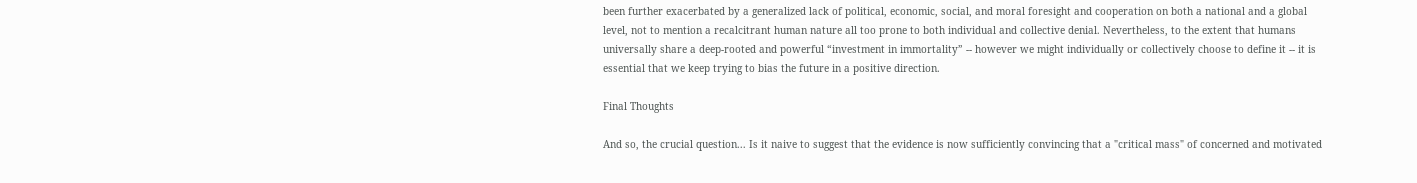been further exacerbated by a generalized lack of political, economic, social, and moral foresight and cooperation on both a national and a global level, not to mention a recalcitrant human nature all too prone to both individual and collective denial. Nevertheless, to the extent that humans universally share a deep-rooted and powerful “investment in immortality” -- however we might individually or collectively choose to define it -- it is essential that we keep trying to bias the future in a positive direction.

Final Thoughts

And so, the crucial question... Is it naive to suggest that the evidence is now sufficiently convincing that a "critical mass" of concerned and motivated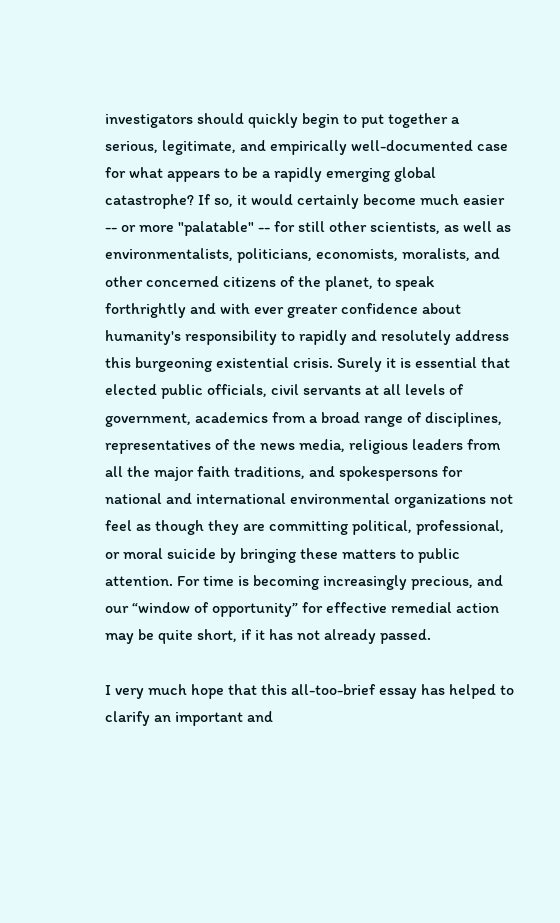investigators should quickly begin to put together a serious, legitimate, and empirically well-documented case for what appears to be a rapidly emerging global catastrophe? If so, it would certainly become much easier -- or more "palatable" -- for still other scientists, as well as environmentalists, politicians, economists, moralists, and other concerned citizens of the planet, to speak forthrightly and with ever greater confidence about humanity's responsibility to rapidly and resolutely address this burgeoning existential crisis. Surely it is essential that elected public officials, civil servants at all levels of government, academics from a broad range of disciplines, representatives of the news media, religious leaders from all the major faith traditions, and spokespersons for national and international environmental organizations not feel as though they are committing political, professional, or moral suicide by bringing these matters to public attention. For time is becoming increasingly precious, and our “window of opportunity” for effective remedial action may be quite short, if it has not already passed.

I very much hope that this all-too-brief essay has helped to clarify an important and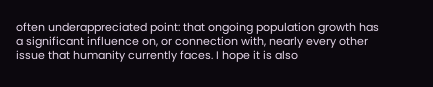often underappreciated point: that ongoing population growth has a significant influence on, or connection with, nearly every other issue that humanity currently faces. I hope it is also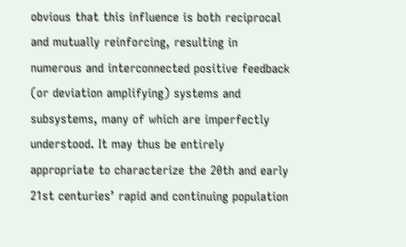obvious that this influence is both reciprocal and mutually reinforcing, resulting in numerous and interconnected positive feedback (or deviation amplifying) systems and subsystems, many of which are imperfectly understood. It may thus be entirely appropriate to characterize the 20th and early 21st centuries’ rapid and continuing population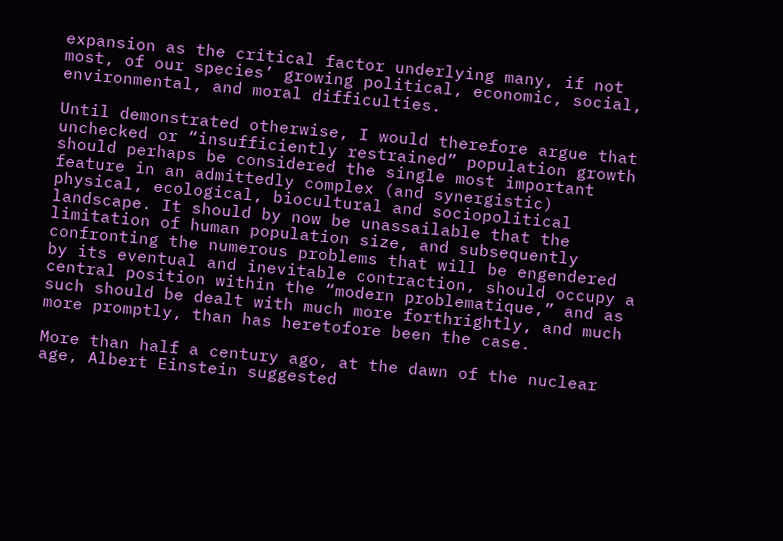expansion as the critical factor underlying many, if not most, of our species’ growing political, economic, social, environmental, and moral difficulties.

Until demonstrated otherwise, I would therefore argue that unchecked or “insufficiently restrained” population growth should perhaps be considered the single most important feature in an admittedly complex (and synergistic) physical, ecological, biocultural and sociopolitical landscape. It should by now be unassailable that the limitation of human population size, and subsequently confronting the numerous problems that will be engendered by its eventual and inevitable contraction, should occupy a central position within the “modern problematique,” and as such should be dealt with much more forthrightly, and much more promptly, than has heretofore been the case.

More than half a century ago, at the dawn of the nuclear age, Albert Einstein suggested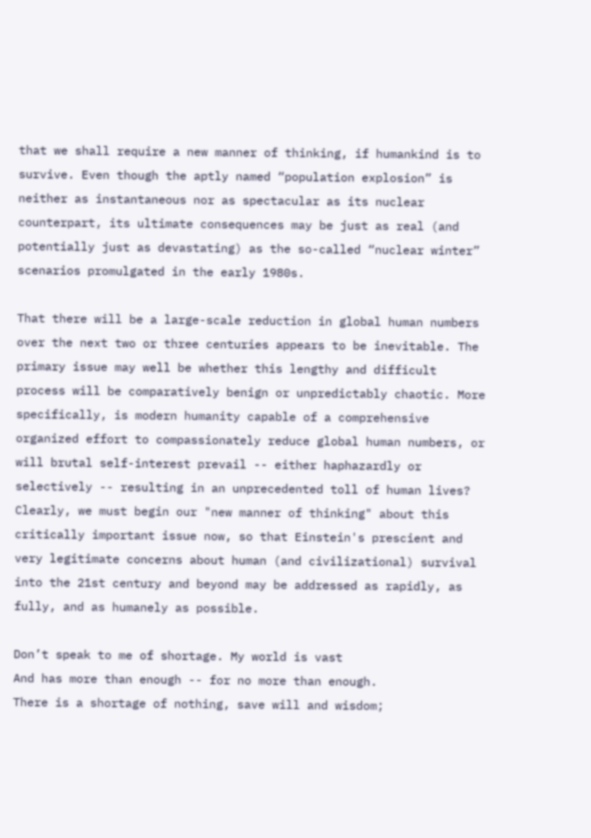that we shall require a new manner of thinking, if humankind is to survive. Even though the aptly named “population explosion” is neither as instantaneous nor as spectacular as its nuclear counterpart, its ultimate consequences may be just as real (and potentially just as devastating) as the so-called “nuclear winter” scenarios promulgated in the early 1980s.

That there will be a large-scale reduction in global human numbers over the next two or three centuries appears to be inevitable. The primary issue may well be whether this lengthy and difficult process will be comparatively benign or unpredictably chaotic. More specifically, is modern humanity capable of a comprehensive organized effort to compassionately reduce global human numbers, or will brutal self-interest prevail -- either haphazardly or selectively -- resulting in an unprecedented toll of human lives? Clearly, we must begin our "new manner of thinking" about this critically important issue now, so that Einstein's prescient and very legitimate concerns about human (and civilizational) survival into the 21st century and beyond may be addressed as rapidly, as fully, and as humanely as possible.

Don’t speak to me of shortage. My world is vast
And has more than enough -- for no more than enough.
There is a shortage of nothing, save will and wisdom;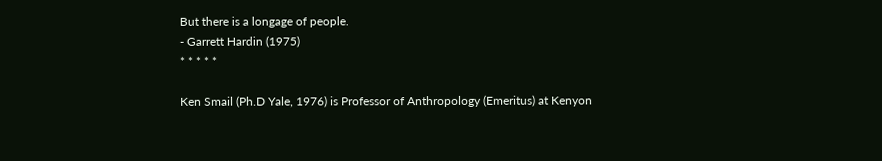But there is a longage of people.
- Garrett Hardin (1975)
* * * * *

Ken Smail (Ph.D Yale, 1976) is Professor of Anthropology (Emeritus) at Kenyon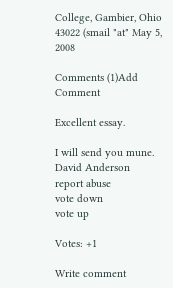College, Gambier, Ohio 43022 (smail "at" May 5, 2008

Comments (1)Add Comment

Excellent essay.

I will send you mune.
David Anderson
report abuse
vote down
vote up

Votes: +1

Write comment